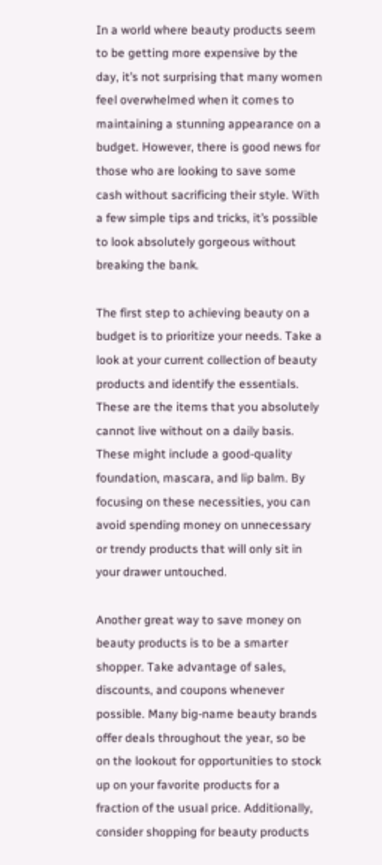In a world where beauty products seem to be getting more expensive by the day, it’s not surprising that many women feel overwhelmed when it comes to maintaining a stunning appearance on a budget. However, there is good news for those who are looking to save some cash without sacrificing their style. With a few simple tips and tricks, it’s possible to look absolutely gorgeous without breaking the bank.

The first step to achieving beauty on a budget is to prioritize your needs. Take a look at your current collection of beauty products and identify the essentials. These are the items that you absolutely cannot live without on a daily basis. These might include a good-quality foundation, mascara, and lip balm. By focusing on these necessities, you can avoid spending money on unnecessary or trendy products that will only sit in your drawer untouched.

Another great way to save money on beauty products is to be a smarter shopper. Take advantage of sales, discounts, and coupons whenever possible. Many big-name beauty brands offer deals throughout the year, so be on the lookout for opportunities to stock up on your favorite products for a fraction of the usual price. Additionally, consider shopping for beauty products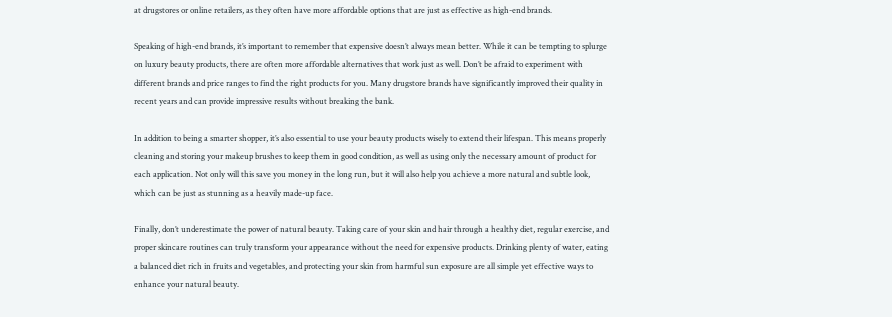at drugstores or online retailers, as they often have more affordable options that are just as effective as high-end brands.

Speaking of high-end brands, it’s important to remember that expensive doesn’t always mean better. While it can be tempting to splurge on luxury beauty products, there are often more affordable alternatives that work just as well. Don’t be afraid to experiment with different brands and price ranges to find the right products for you. Many drugstore brands have significantly improved their quality in recent years and can provide impressive results without breaking the bank.

In addition to being a smarter shopper, it’s also essential to use your beauty products wisely to extend their lifespan. This means properly cleaning and storing your makeup brushes to keep them in good condition, as well as using only the necessary amount of product for each application. Not only will this save you money in the long run, but it will also help you achieve a more natural and subtle look, which can be just as stunning as a heavily made-up face.

Finally, don’t underestimate the power of natural beauty. Taking care of your skin and hair through a healthy diet, regular exercise, and proper skincare routines can truly transform your appearance without the need for expensive products. Drinking plenty of water, eating a balanced diet rich in fruits and vegetables, and protecting your skin from harmful sun exposure are all simple yet effective ways to enhance your natural beauty.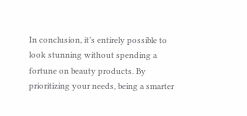In conclusion, it’s entirely possible to look stunning without spending a fortune on beauty products. By prioritizing your needs, being a smarter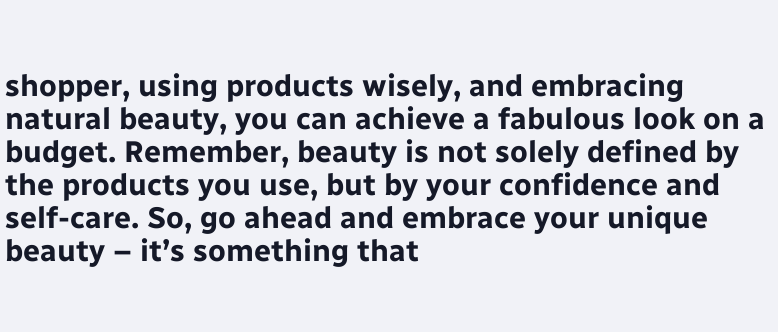shopper, using products wisely, and embracing natural beauty, you can achieve a fabulous look on a budget. Remember, beauty is not solely defined by the products you use, but by your confidence and self-care. So, go ahead and embrace your unique beauty – it’s something that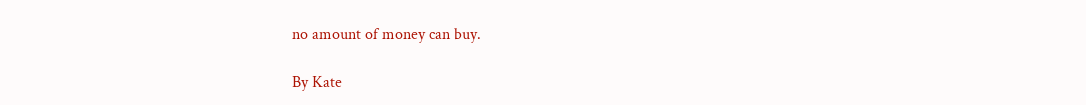no amount of money can buy.

By Kate